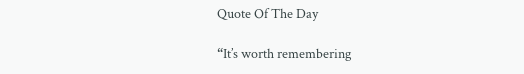Quote Of The Day

“It’s worth remembering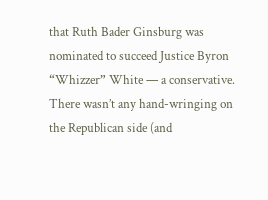that Ruth Bader Ginsburg was nominated to succeed Justice Byron “Whizzer” White — a conservative. There wasn’t any hand-wringing on the Republican side (and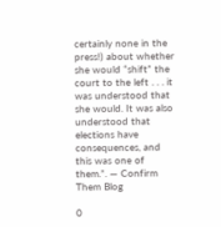certainly none in the press!) about whether she would “shift” the court to the left . . . it was understood that she would. It was also understood that elections have consequences, and this was one of them.”. — Confirm Them Blog

0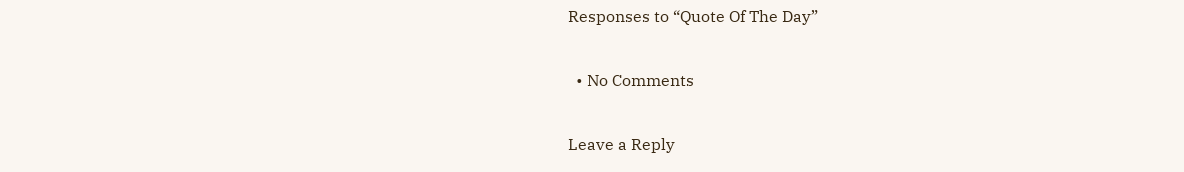Responses to “Quote Of The Day”

  • No Comments

Leave a Reply